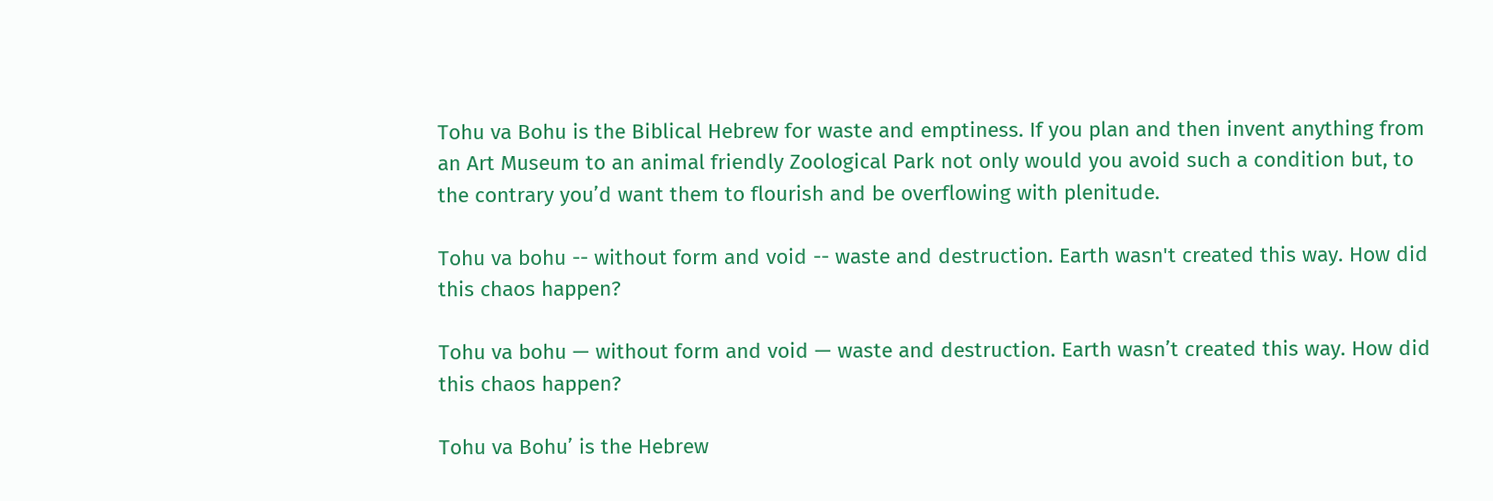Tohu va Bohu is the Biblical Hebrew for waste and emptiness. If you plan and then invent anything from an Art Museum to an animal friendly Zoological Park not only would you avoid such a condition but, to the contrary you’d want them to flourish and be overflowing with plenitude.

Tohu va bohu -- without form and void -- waste and destruction. Earth wasn't created this way. How did this chaos happen?

Tohu va bohu — without form and void — waste and destruction. Earth wasn’t created this way. How did this chaos happen?

Tohu va Bohu’ is the Hebrew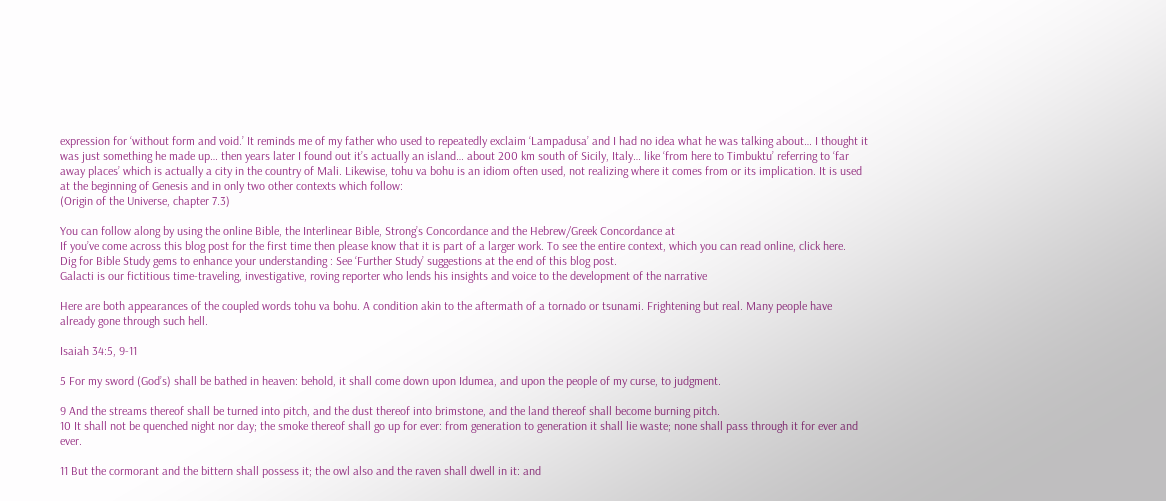expression for ‘without form and void.’ It reminds me of my father who used to repeatedly exclaim ‘Lampadusa’ and I had no idea what he was talking about… I thought it was just something he made up… then years later I found out it’s actually an island… about 200 km south of Sicily, Italy… like ‘from here to Timbuktu’ referring to ‘far away places’ which is actually a city in the country of Mali. Likewise, tohu va bohu is an idiom often used, not realizing where it comes from or its implication. It is used at the beginning of Genesis and in only two other contexts which follow:
(Origin of the Universe, chapter 7.3)

You can follow along by using the online Bible, the Interlinear Bible, Strong’s Concordance and the Hebrew/Greek Concordance at
If you’ve come across this blog post for the first time then please know that it is part of a larger work. To see the entire context, which you can read online, click here.
Dig for Bible Study gems to enhance your understanding : See ‘Further Study’ suggestions at the end of this blog post.
Galacti is our fictitious time-traveling, investigative, roving reporter who lends his insights and voice to the development of the narrative

Here are both appearances of the coupled words tohu va bohu. A condition akin to the aftermath of a tornado or tsunami. Frightening but real. Many people have already gone through such hell.

Isaiah 34:5, 9-11

5 For my sword (God’s) shall be bathed in heaven: behold, it shall come down upon Idumea, and upon the people of my curse, to judgment.

9 And the streams thereof shall be turned into pitch, and the dust thereof into brimstone, and the land thereof shall become burning pitch.
10 It shall not be quenched night nor day; the smoke thereof shall go up for ever: from generation to generation it shall lie waste; none shall pass through it for ever and ever.

11 But the cormorant and the bittern shall possess it; the owl also and the raven shall dwell in it: and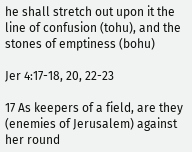he shall stretch out upon it the line of confusion (tohu), and the stones of emptiness (bohu)

Jer 4:17-18, 20, 22-23

17 As keepers of a field, are they (enemies of Jerusalem) against her round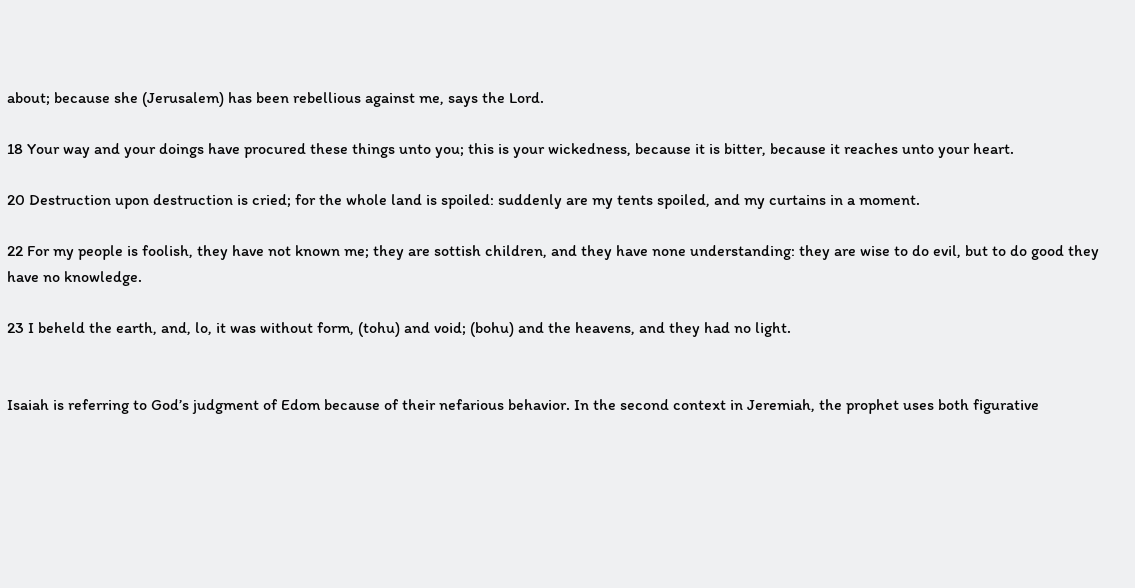about; because she (Jerusalem) has been rebellious against me, says the Lord.

18 Your way and your doings have procured these things unto you; this is your wickedness, because it is bitter, because it reaches unto your heart.

20 Destruction upon destruction is cried; for the whole land is spoiled: suddenly are my tents spoiled, and my curtains in a moment.

22 For my people is foolish, they have not known me; they are sottish children, and they have none understanding: they are wise to do evil, but to do good they have no knowledge.

23 I beheld the earth, and, lo, it was without form, (tohu) and void; (bohu) and the heavens, and they had no light.


Isaiah is referring to God’s judgment of Edom because of their nefarious behavior. In the second context in Jeremiah, the prophet uses both figurative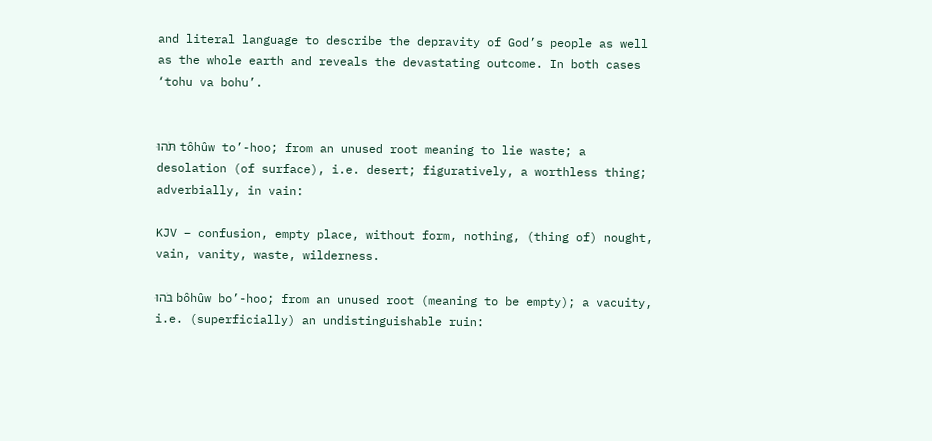and literal language to describe the depravity of God’s people as well as the whole earth and reveals the devastating outcome. In both cases ‘tohu va bohu’.


תֹּהוּ tôhûw to’-hoo; from an unused root meaning to lie waste; a desolation (of surface), i.e. desert; figuratively, a worthless thing; adverbially, in vain:

KJV – confusion, empty place, without form, nothing, (thing of) nought, vain, vanity, waste, wilderness.

בֹּהוּ bôhûw bo’-hoo; from an unused root (meaning to be empty); a vacuity, i.e. (superficially) an undistinguishable ruin: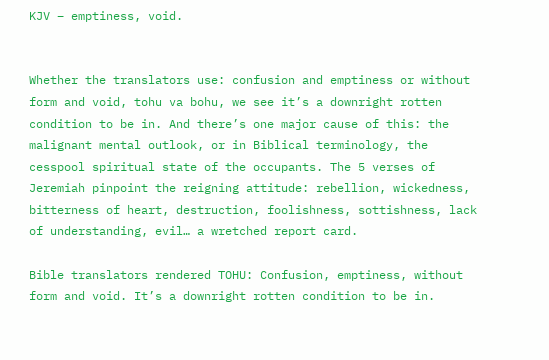KJV – emptiness, void.


Whether the translators use: confusion and emptiness or without form and void, tohu va bohu, we see it’s a downright rotten condition to be in. And there’s one major cause of this: the malignant mental outlook, or in Biblical terminology, the cesspool spiritual state of the occupants. The 5 verses of Jeremiah pinpoint the reigning attitude: rebellion, wickedness, bitterness of heart, destruction, foolishness, sottishness, lack of understanding, evil… a wretched report card.

Bible translators rendered TOHU: Confusion, emptiness, without form and void. It’s a downright rotten condition to be in.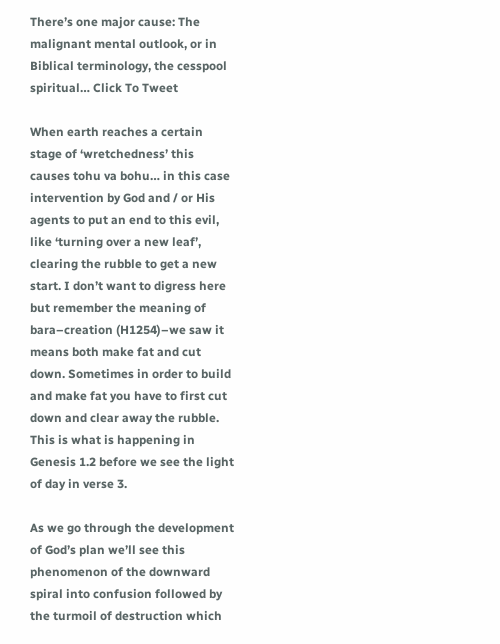There’s one major cause: The malignant mental outlook, or in Biblical terminology, the cesspool spiritual… Click To Tweet

When earth reaches a certain stage of ‘wretchedness’ this causes tohu va bohu… in this case intervention by God and / or His agents to put an end to this evil, like ‘turning over a new leaf’, clearing the rubble to get a new start. I don’t want to digress here but remember the meaning of bara–creation (H1254)–we saw it means both make fat and cut down. Sometimes in order to build and make fat you have to first cut down and clear away the rubble. This is what is happening in Genesis 1.2 before we see the light of day in verse 3.

As we go through the development of God’s plan we’ll see this phenomenon of the downward spiral into confusion followed by the turmoil of destruction which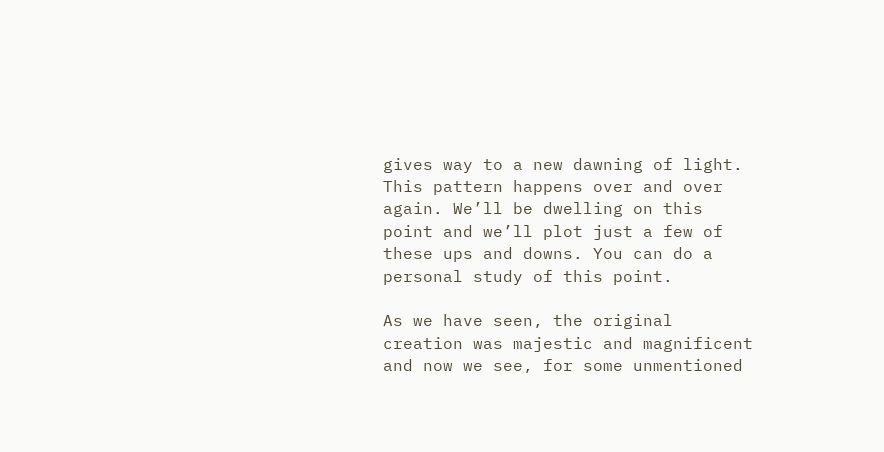gives way to a new dawning of light. This pattern happens over and over again. We’ll be dwelling on this point and we’ll plot just a few of these ups and downs. You can do a personal study of this point.

As we have seen, the original creation was majestic and magnificent and now we see, for some unmentioned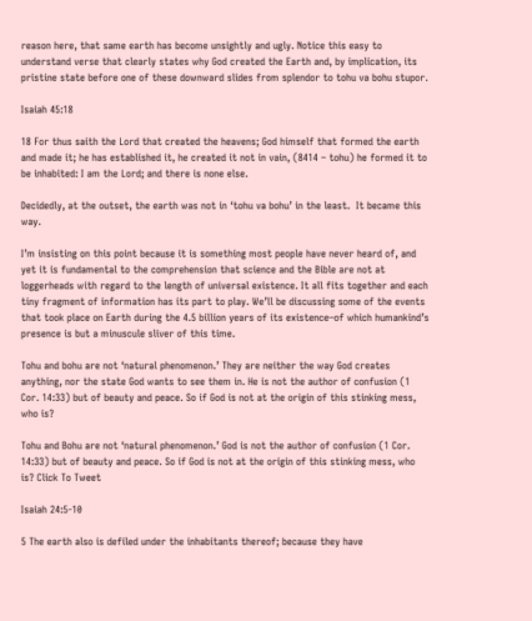reason here, that same earth has become unsightly and ugly. Notice this easy to understand verse that clearly states why God created the Earth and, by implication, its pristine state before one of these downward slides from splendor to tohu va bohu stupor.

Isaiah 45:18

18 For thus saith the Lord that created the heavens; God himself that formed the earth and made it; he has established it, he created it not in vain, (8414 – tohu) he formed it to be inhabited: I am the Lord; and there is none else.

Decidedly, at the outset, the earth was not in ‘tohu va bohu’ in the least.  It became this way.

I’m insisting on this point because it is something most people have never heard of, and yet it is fundamental to the comprehension that science and the Bible are not at loggerheads with regard to the length of universal existence. It all fits together and each tiny fragment of information has its part to play. We’ll be discussing some of the events that took place on Earth during the 4.5 billion years of its existence–of which humankind’s presence is but a minuscule sliver of this time.

Tohu and bohu are not ‘natural phenomenon.’ They are neither the way God creates anything, nor the state God wants to see them in. He is not the author of confusion (1 Cor. 14:33) but of beauty and peace. So if God is not at the origin of this stinking mess, who is?

Tohu and Bohu are not ‘natural phenomenon.’ God is not the author of confusion (1 Cor. 14:33) but of beauty and peace. So if God is not at the origin of this stinking mess, who is? Click To Tweet

Isaiah 24:5-10

5 The earth also is defiled under the inhabitants thereof; because they have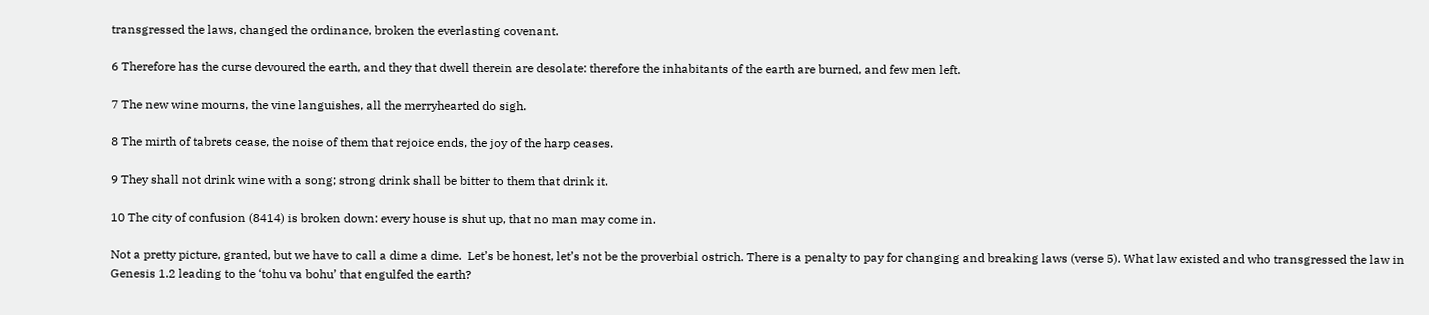transgressed the laws, changed the ordinance, broken the everlasting covenant.

6 Therefore has the curse devoured the earth, and they that dwell therein are desolate: therefore the inhabitants of the earth are burned, and few men left.

7 The new wine mourns, the vine languishes, all the merryhearted do sigh.

8 The mirth of tabrets cease, the noise of them that rejoice ends, the joy of the harp ceases.

9 They shall not drink wine with a song; strong drink shall be bitter to them that drink it.

10 The city of confusion (8414) is broken down: every house is shut up, that no man may come in.

Not a pretty picture, granted, but we have to call a dime a dime.  Let’s be honest, let’s not be the proverbial ostrich. There is a penalty to pay for changing and breaking laws (verse 5). What law existed and who transgressed the law in Genesis 1.2 leading to the ‘tohu va bohu’ that engulfed the earth?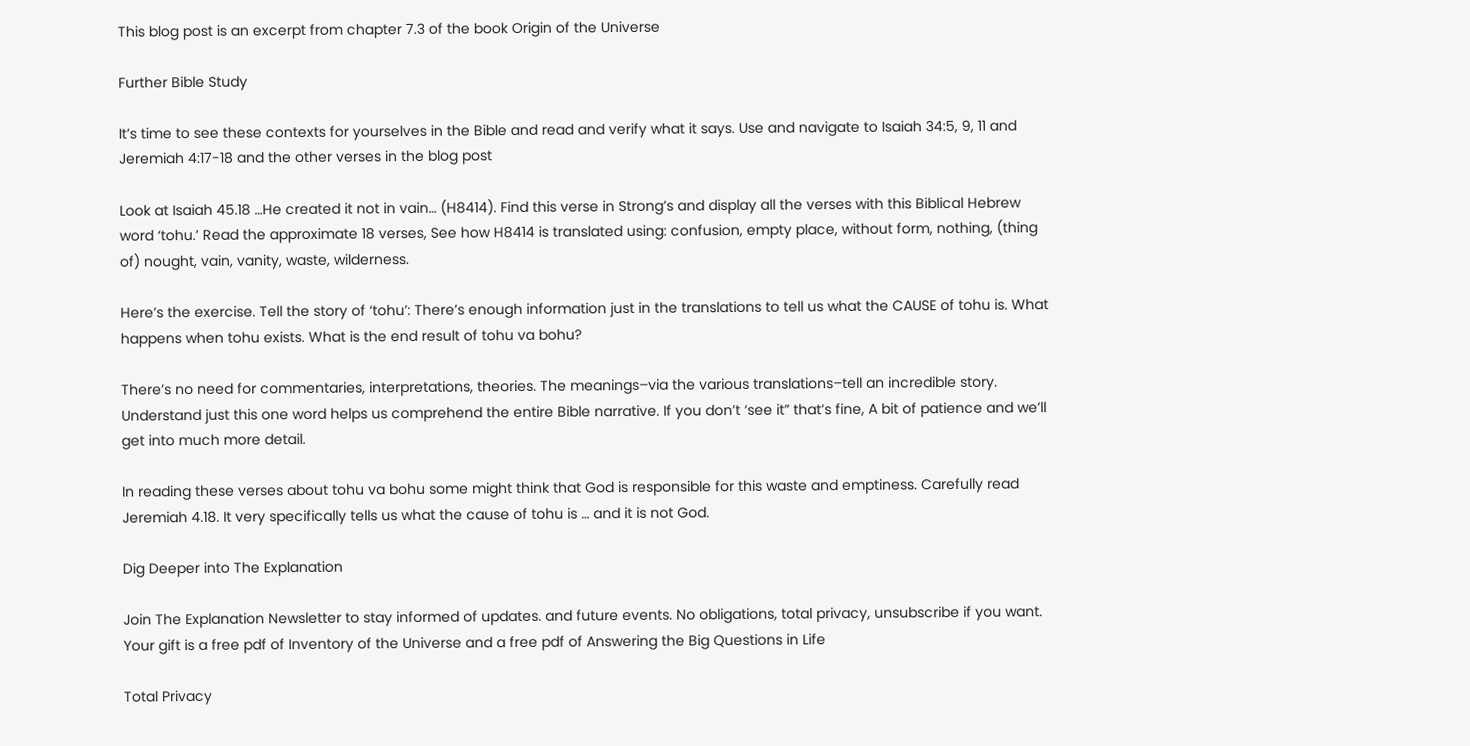This blog post is an excerpt from chapter 7.3 of the book Origin of the Universe

Further Bible Study

It’s time to see these contexts for yourselves in the Bible and read and verify what it says. Use and navigate to Isaiah 34:5, 9, 11 and Jeremiah 4:17-18 and the other verses in the blog post

Look at Isaiah 45.18 …He created it not in vain… (H8414). Find this verse in Strong’s and display all the verses with this Biblical Hebrew word ‘tohu.’ Read the approximate 18 verses, See how H8414 is translated using: confusion, empty place, without form, nothing, (thing of) nought, vain, vanity, waste, wilderness.

Here’s the exercise. Tell the story of ‘tohu’: There’s enough information just in the translations to tell us what the CAUSE of tohu is. What happens when tohu exists. What is the end result of tohu va bohu?

There’s no need for commentaries, interpretations, theories. The meanings–via the various translations–tell an incredible story. Understand just this one word helps us comprehend the entire Bible narrative. If you don’t ‘see it” that’s fine, A bit of patience and we’ll get into much more detail.

In reading these verses about tohu va bohu some might think that God is responsible for this waste and emptiness. Carefully read Jeremiah 4.18. It very specifically tells us what the cause of tohu is … and it is not God.

Dig Deeper into The Explanation

Join The Explanation Newsletter to stay informed of updates. and future events. No obligations, total privacy, unsubscribe if you want. Your gift is a free pdf of Inventory of the Universe and a free pdf of Answering the Big Questions in Life

Total Privacy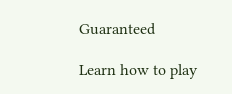Guaranteed

Learn how to play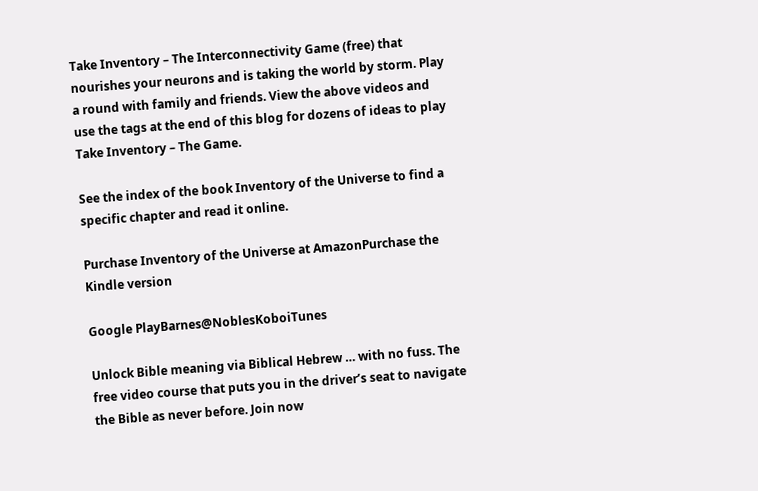Take Inventory – The Interconnectivity Game (free) that nourishes your neurons and is taking the world by storm. Play a round with family and friends. View the above videos and use the tags at the end of this blog for dozens of ideas to play Take Inventory – The Game.

See the index of the book Inventory of the Universe to find a specific chapter and read it online.

Purchase Inventory of the Universe at AmazonPurchase the Kindle version

Google PlayBarnes@NoblesKoboiTunes

Unlock Bible meaning via Biblical Hebrew … with no fuss. The free video course that puts you in the driver’s seat to navigate the Bible as never before. Join now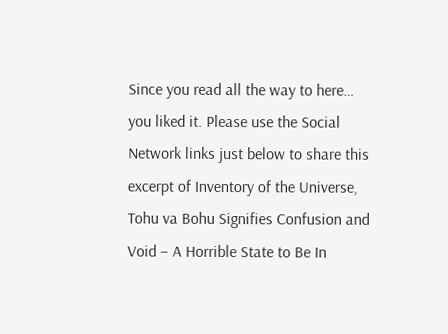Since you read all the way to here… you liked it. Please use the Social Network links just below to share this excerpt of Inventory of the Universe, Tohu va Bohu Signifies Confusion and Void – A Horrible State to Be In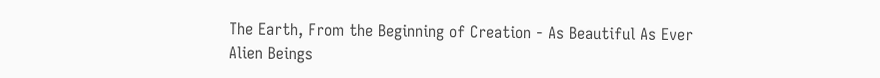The Earth, From the Beginning of Creation - As Beautiful As Ever
Alien Beings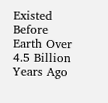Existed Before Earth Over 4.5 Billion Years Ago